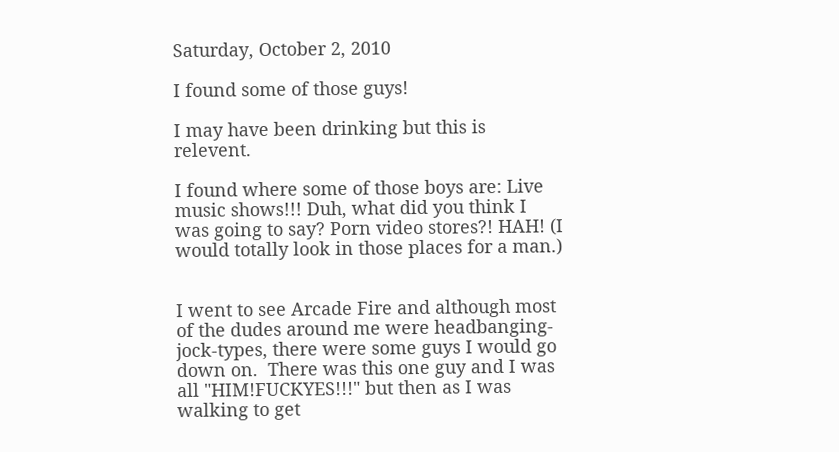Saturday, October 2, 2010

I found some of those guys!

I may have been drinking but this is relevent.

I found where some of those boys are: Live music shows!!! Duh, what did you think I was going to say? Porn video stores?! HAH! (I would totally look in those places for a man.)


I went to see Arcade Fire and although most of the dudes around me were headbanging-jock-types, there were some guys I would go down on.  There was this one guy and I was all "HIM!FUCKYES!!!" but then as I was walking to get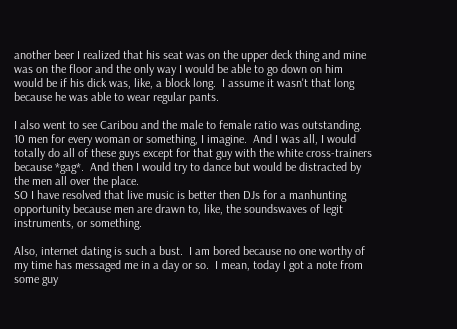another beer I realized that his seat was on the upper deck thing and mine was on the floor and the only way I would be able to go down on him would be if his dick was, like, a block long.  I assume it wasn't that long because he was able to wear regular pants.

I also went to see Caribou and the male to female ratio was outstanding.  10 men for every woman or something, I imagine.  And I was all, I would totally do all of these guys except for that guy with the white cross-trainers because *gag*.  And then I would try to dance but would be distracted by the men all over the place.
SO I have resolved that live music is better then DJs for a manhunting opportunity because men are drawn to, like, the soundswaves of legit instruments, or something.

Also, internet dating is such a bust.  I am bored because no one worthy of my time has messaged me in a day or so.  I mean, today I got a note from some guy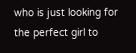who is just looking for the perfect girl to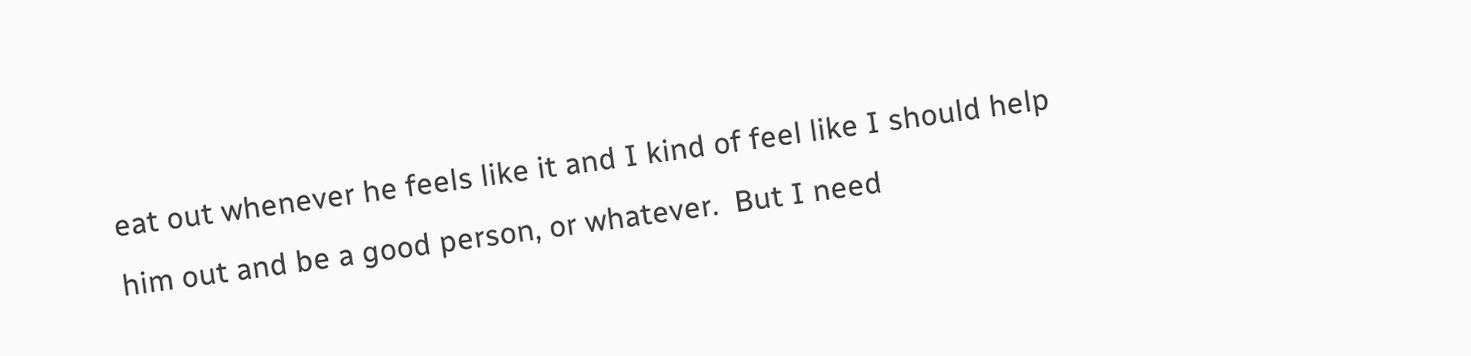eat out whenever he feels like it and I kind of feel like I should help him out and be a good person, or whatever.  But I need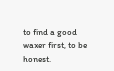to find a good waxer first, to be honest.